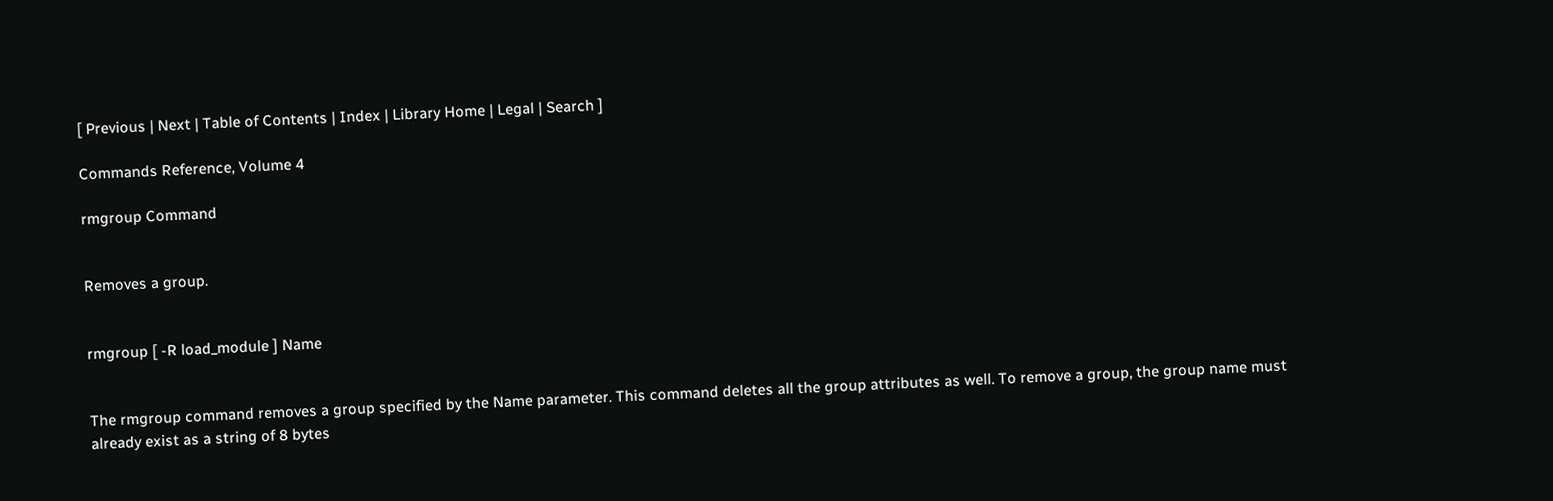[ Previous | Next | Table of Contents | Index | Library Home | Legal | Search ]

Commands Reference, Volume 4

rmgroup Command


Removes a group.


rmgroup [ -R load_module ] Name


The rmgroup command removes a group specified by the Name parameter. This command deletes all the group attributes as well. To remove a group, the group name must already exist as a string of 8 bytes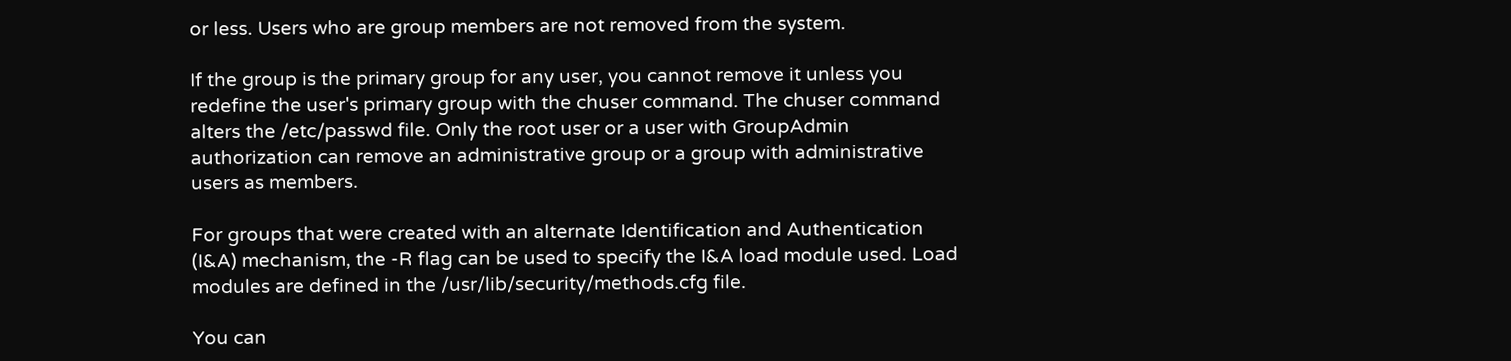or less. Users who are group members are not removed from the system.

If the group is the primary group for any user, you cannot remove it unless you redefine the user's primary group with the chuser command. The chuser command alters the /etc/passwd file. Only the root user or a user with GroupAdmin authorization can remove an administrative group or a group with administrative users as members.

For groups that were created with an alternate Identification and Authentication (I&A) mechanism, the -R flag can be used to specify the I&A load module used. Load modules are defined in the /usr/lib/security/methods.cfg file.

You can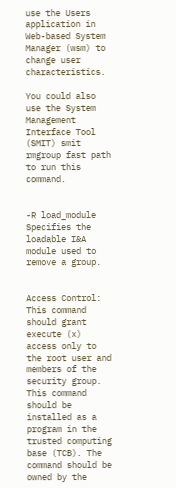use the Users application in Web-based System Manager (wsm) to change user characteristics.

You could also use the System Management Interface Tool (SMIT) smit rmgroup fast path to run this command.


-R load_module Specifies the loadable I&A module used to remove a group.


Access Control: This command should grant execute (x) access only to the root user and members of the security group. This command should be installed as a program in the trusted computing base (TCB). The command should be owned by the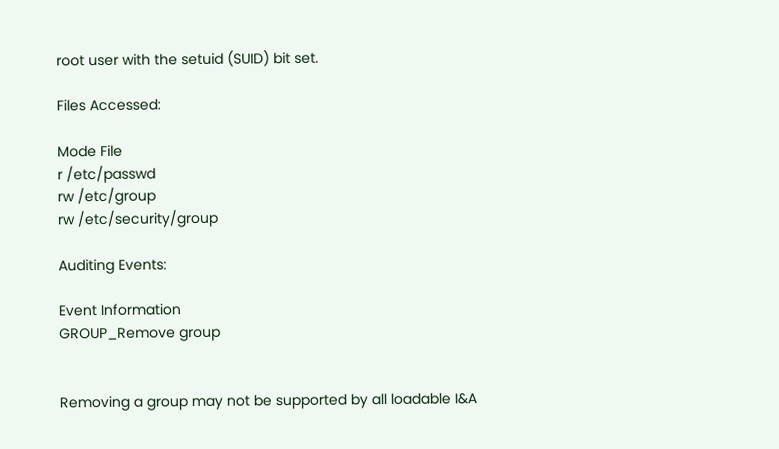root user with the setuid (SUID) bit set.

Files Accessed:

Mode File
r /etc/passwd
rw /etc/group
rw /etc/security/group

Auditing Events:

Event Information
GROUP_Remove group


Removing a group may not be supported by all loadable I&A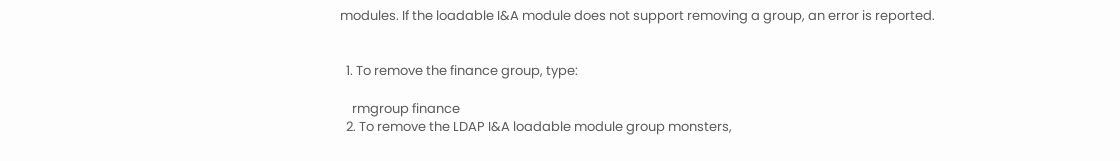modules. If the loadable I&A module does not support removing a group, an error is reported.


  1. To remove the finance group, type:

    rmgroup finance
  2. To remove the LDAP I&A loadable module group monsters,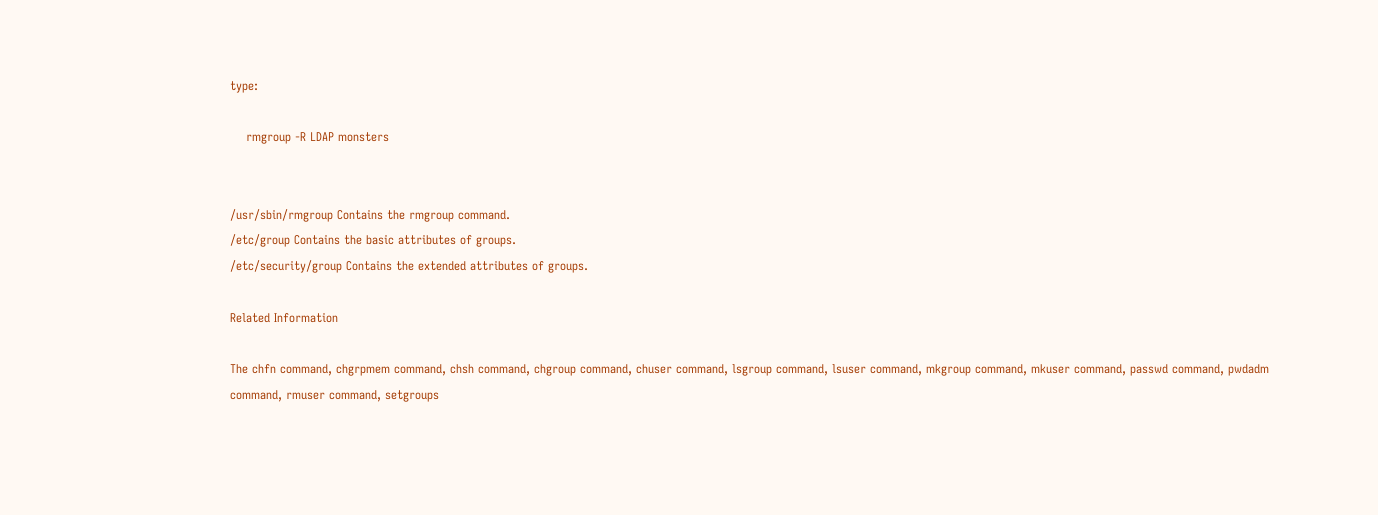type:

    rmgroup -R LDAP monsters


/usr/sbin/rmgroup Contains the rmgroup command.
/etc/group Contains the basic attributes of groups.
/etc/security/group Contains the extended attributes of groups.

Related Information

The chfn command, chgrpmem command, chsh command, chgroup command, chuser command, lsgroup command, lsuser command, mkgroup command, mkuser command, passwd command, pwdadm command, rmuser command, setgroups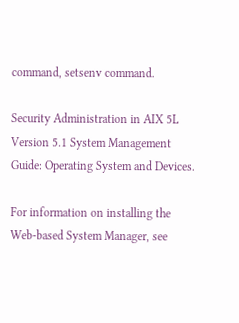command, setsenv command.

Security Administration in AIX 5L Version 5.1 System Management Guide: Operating System and Devices.

For information on installing the Web-based System Manager, see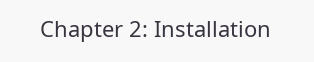Chapter 2: Installation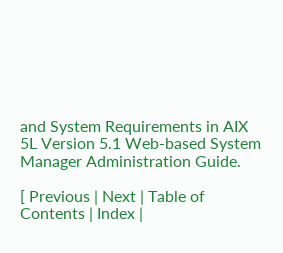and System Requirements in AIX 5L Version 5.1 Web-based System Manager Administration Guide.

[ Previous | Next | Table of Contents | Index |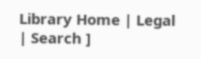Library Home | Legal | Search ]